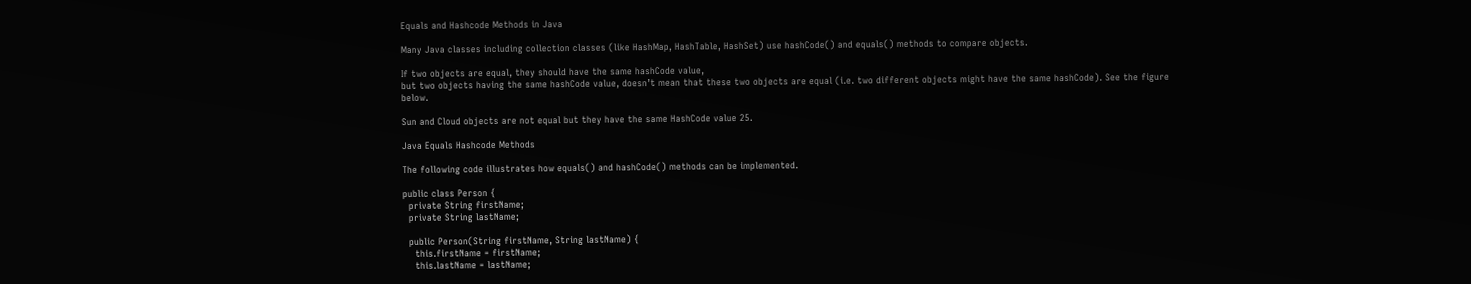Equals and Hashcode Methods in Java

Many Java classes including collection classes (like HashMap, HashTable, HashSet) use hashCode() and equals() methods to compare objects.

If two objects are equal, they should have the same hashCode value,
but two objects having the same hashCode value, doesn’t mean that these two objects are equal (i.e. two different objects might have the same hashCode). See the figure below.

Sun and Cloud objects are not equal but they have the same HashCode value 25.

Java Equals Hashcode Methods

The following code illustrates how equals() and hashCode() methods can be implemented.

public class Person {
  private String firstName;
  private String lastName;

  public Person(String firstName, String lastName) {
    this.firstName = firstName;
    this.lastName = lastName;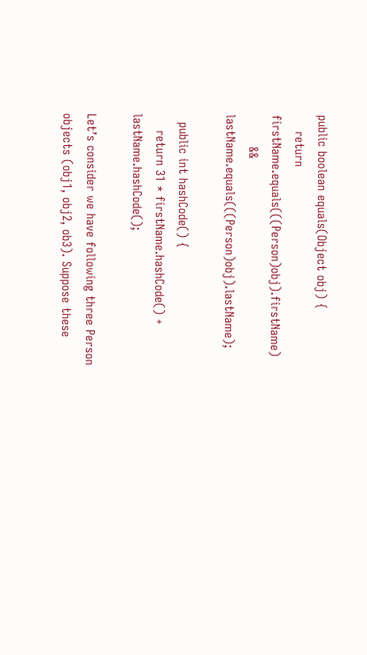public boolean equals(Object obj) {
    return firstName.equals(((Person)obj).firstName)
        && lastName.equals(((Person)obj).lastName);

  public int hashCode() {
    return 31 * firstName.hashCode() + lastName.hashCode();

Let’s consider we have following three Person objects (obj1, obj2, ob3). Suppose these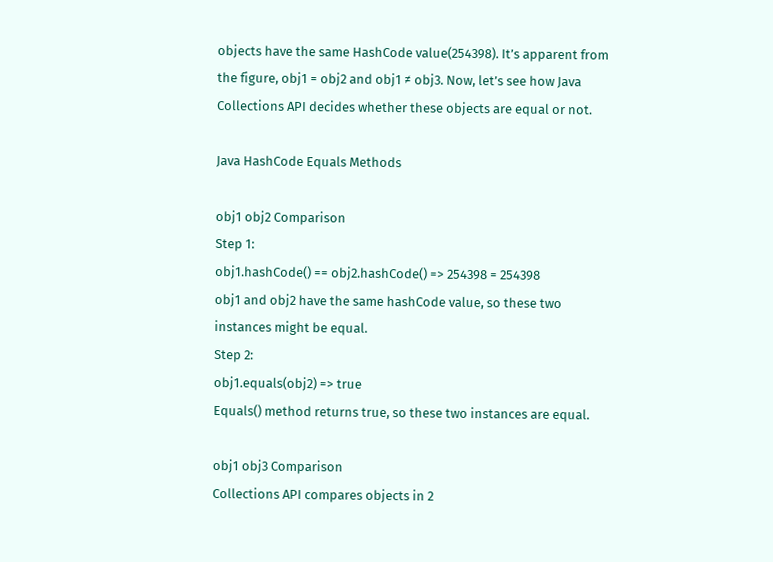objects have the same HashCode value(254398). It’s apparent from the figure, obj1 = obj2 and obj1 ≠ obj3. Now, let’s see how Java Collections API decides whether these objects are equal or not.

Java HashCode Equals Methods

obj1 obj2 Comparison
Step 1:
obj1.hashCode() == obj2.hashCode() => 254398 = 254398
obj1 and obj2 have the same hashCode value, so these two instances might be equal.
Step 2:
obj1.equals(obj2) => true
Equals() method returns true, so these two instances are equal.

obj1 obj3 Comparison
Collections API compares objects in 2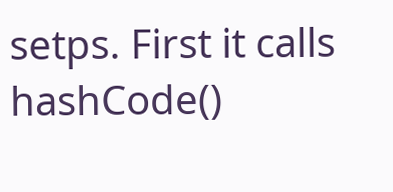setps. First it calls hashCode()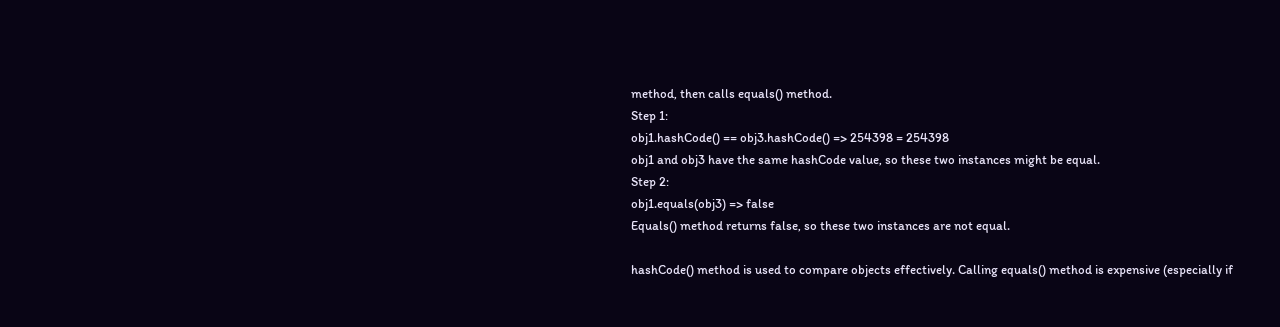method, then calls equals() method.
Step 1:
obj1.hashCode() == obj3.hashCode() => 254398 = 254398
obj1 and obj3 have the same hashCode value, so these two instances might be equal.
Step 2:
obj1.equals(obj3) => false
Equals() method returns false, so these two instances are not equal.

hashCode() method is used to compare objects effectively. Calling equals() method is expensive (especially if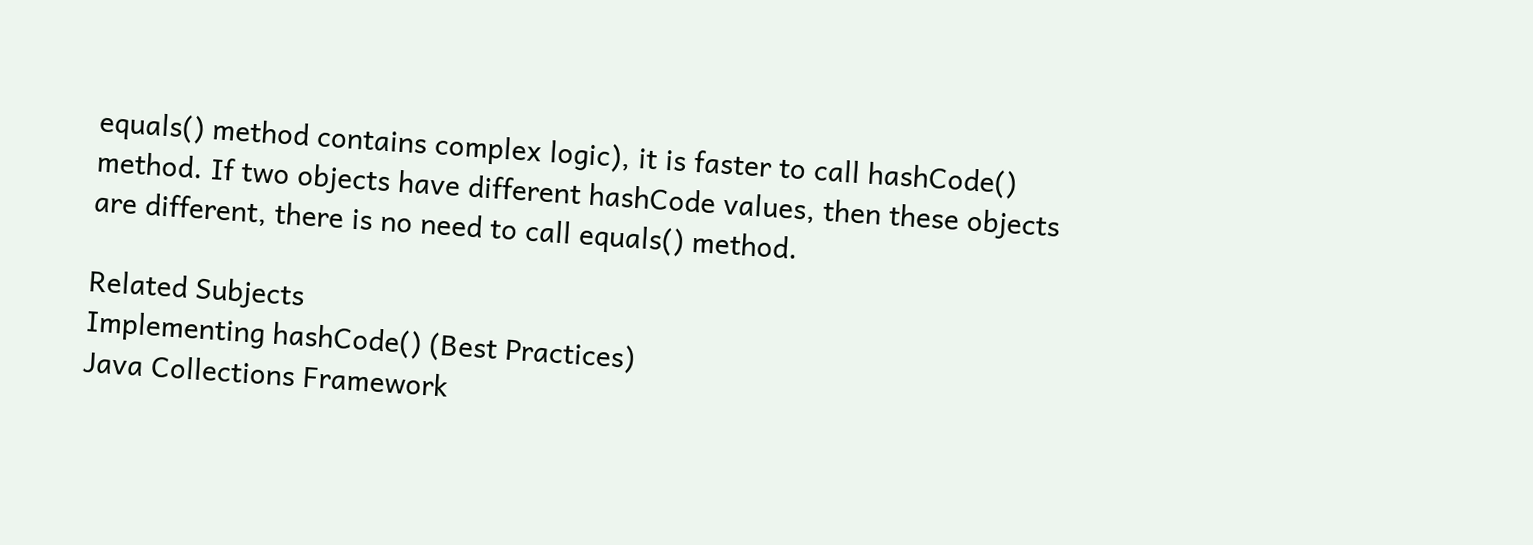equals() method contains complex logic), it is faster to call hashCode() method. If two objects have different hashCode values, then these objects are different, there is no need to call equals() method.

Related Subjects
Implementing hashCode() (Best Practices)
Java Collections Framework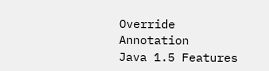Override Annotation
Java 1.5 Features